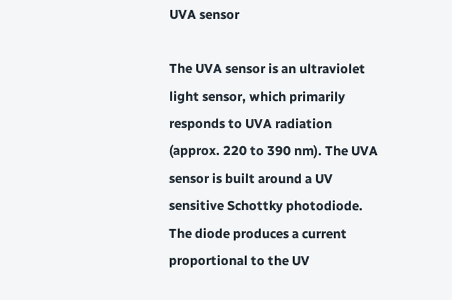UVA sensor

The UVA sensor is an ultraviolet light sensor, which primarily responds to UVA radiation (approx. 220 to 390 nm). The UVA sensor is built around a UV sensitive Schottky photodiode. The diode produces a current proportional to the UV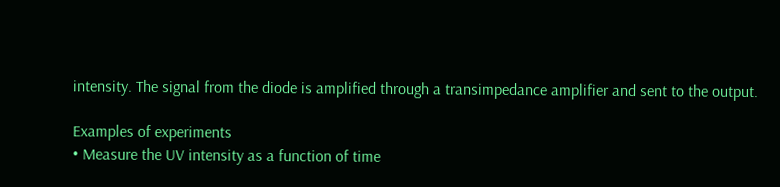intensity. The signal from the diode is amplified through a transimpedance amplifier and sent to the output.

Examples of experiments
• Measure the UV intensity as a function of time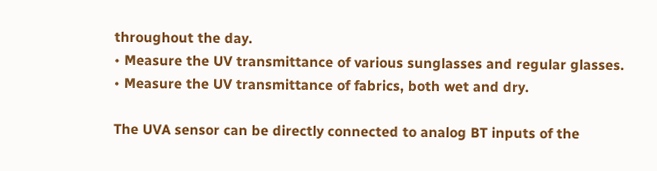throughout the day.
• Measure the UV transmittance of various sunglasses and regular glasses.
• Measure the UV transmittance of fabrics, both wet and dry.

The UVA sensor can be directly connected to analog BT inputs of the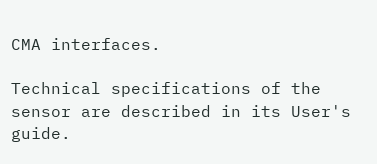CMA interfaces.

Technical specifications of the sensor are described in its User's guide.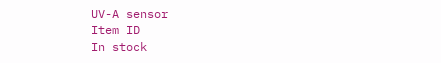UV-A sensor
Item ID
In stock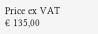Price ex VAT
€ 135,00